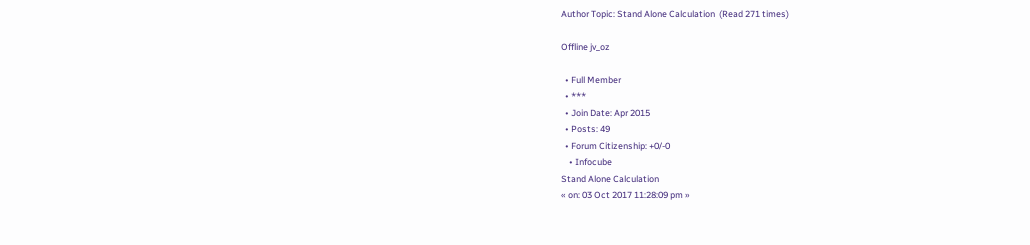Author Topic: Stand Alone Calculation  (Read 271 times)

Offline jv_oz

  • Full Member
  • ***
  • Join Date: Apr 2015
  • Posts: 49
  • Forum Citizenship: +0/-0
    • Infocube
Stand Alone Calculation
« on: 03 Oct 2017 11:28:09 pm »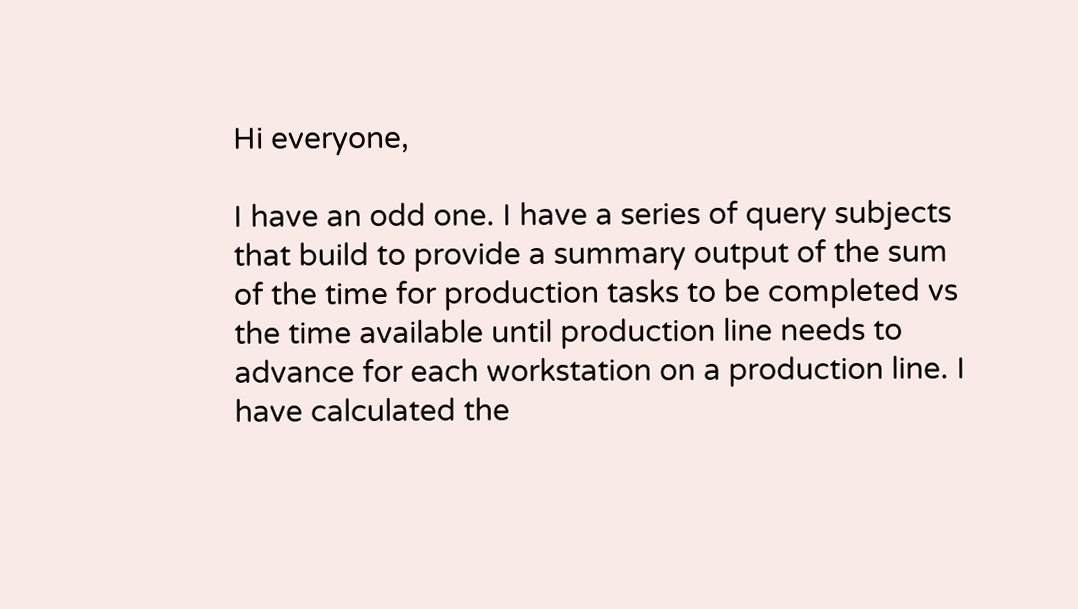Hi everyone,

I have an odd one. I have a series of query subjects that build to provide a summary output of the sum of the time for production tasks to be completed vs the time available until production line needs to advance for each workstation on a production line. I have calculated the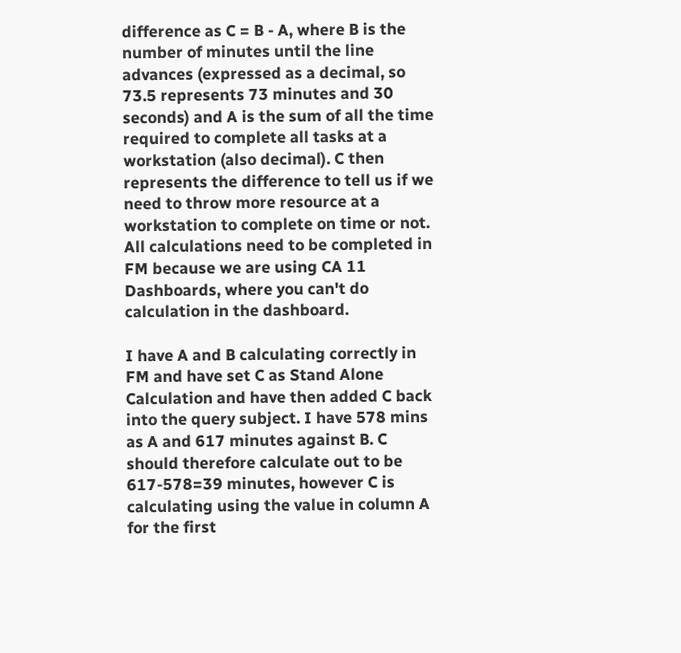difference as C = B - A, where B is the number of minutes until the line advances (expressed as a decimal, so 73.5 represents 73 minutes and 30 seconds) and A is the sum of all the time required to complete all tasks at a workstation (also decimal). C then represents the difference to tell us if we need to throw more resource at a workstation to complete on time or not. All calculations need to be completed in FM because we are using CA 11 Dashboards, where you can't do calculation in the dashboard.

I have A and B calculating correctly in FM and have set C as Stand Alone Calculation and have then added C back into the query subject. I have 578 mins as A and 617 minutes against B. C should therefore calculate out to be 617-578=39 minutes, however C is calculating using the value in column A for the first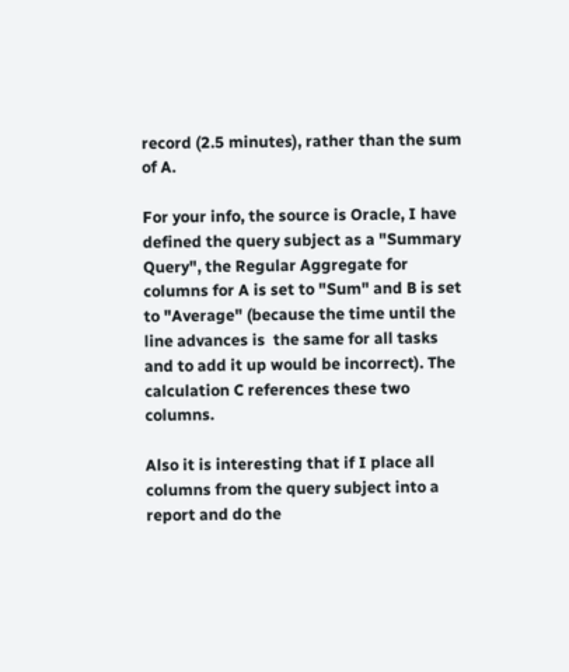record (2.5 minutes), rather than the sum of A.

For your info, the source is Oracle, I have defined the query subject as a "Summary Query", the Regular Aggregate for columns for A is set to "Sum" and B is set to "Average" (because the time until the line advances is  the same for all tasks and to add it up would be incorrect). The calculation C references these two columns.

Also it is interesting that if I place all columns from the query subject into a report and do the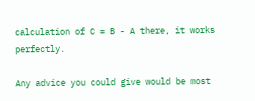calculation of C = B - A there, it works perfectly.

Any advice you could give would be most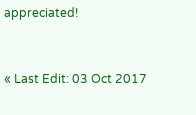appreciated!


« Last Edit: 03 Oct 2017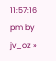11:57:16 pm by jv_oz »